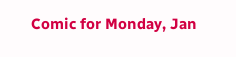Comic for Monday, Jan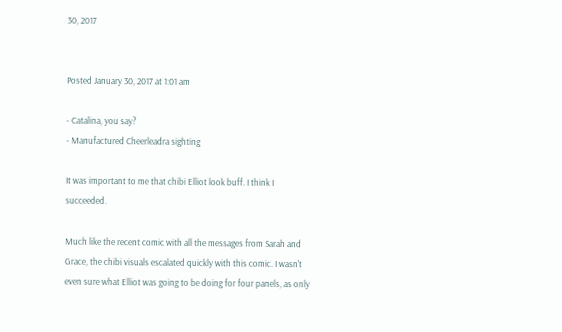30, 2017


Posted January 30, 2017 at 1:01 am

- Catalina, you say?
- Manufactured Cheerleadra sighting

It was important to me that chibi Elliot look buff. I think I succeeded.

Much like the recent comic with all the messages from Sarah and Grace, the chibi visuals escalated quickly with this comic. I wasn't even sure what Elliot was going to be doing for four panels, as only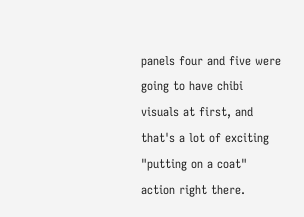panels four and five were going to have chibi visuals at first, and that's a lot of exciting "putting on a coat" action right there.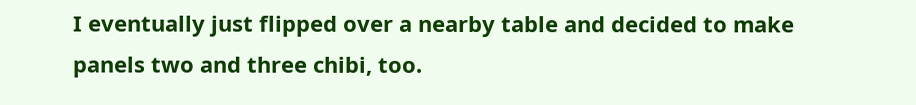I eventually just flipped over a nearby table and decided to make panels two and three chibi, too.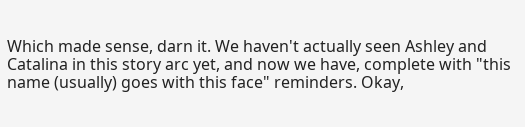Which made sense, darn it. We haven't actually seen Ashley and Catalina in this story arc yet, and now we have, complete with "this name (usually) goes with this face" reminders. Okay,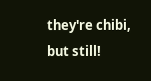they're chibi, but still!